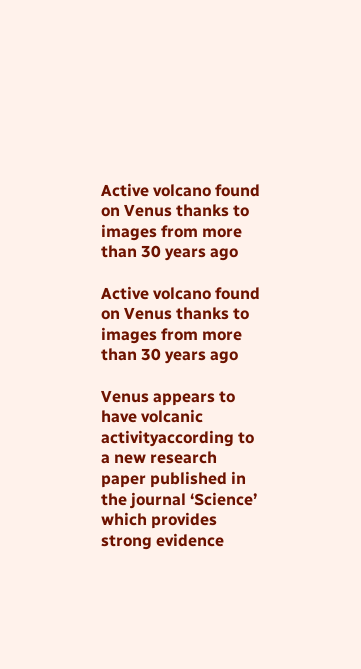Active volcano found on Venus thanks to images from more than 30 years ago

Active volcano found on Venus thanks to images from more than 30 years ago

Venus appears to have volcanic activityaccording to a new research paper published in the journal ‘Science’ which provides strong evidence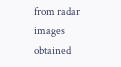from radar images obtained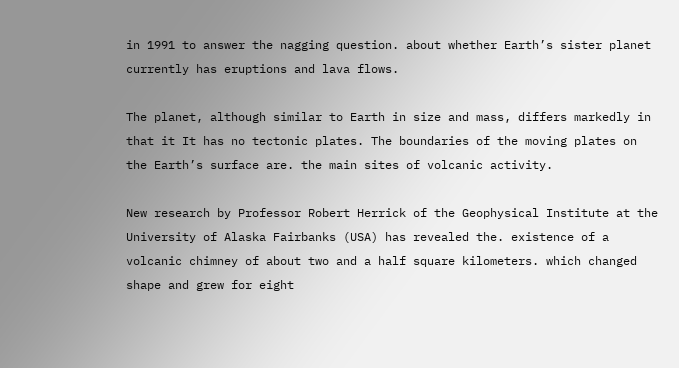in 1991 to answer the nagging question. about whether Earth’s sister planet currently has eruptions and lava flows.

The planet, although similar to Earth in size and mass, differs markedly in that it It has no tectonic plates. The boundaries of the moving plates on the Earth’s surface are. the main sites of volcanic activity.

New research by Professor Robert Herrick of the Geophysical Institute at the University of Alaska Fairbanks (USA) has revealed the. existence of a volcanic chimney of about two and a half square kilometers. which changed shape and grew for eight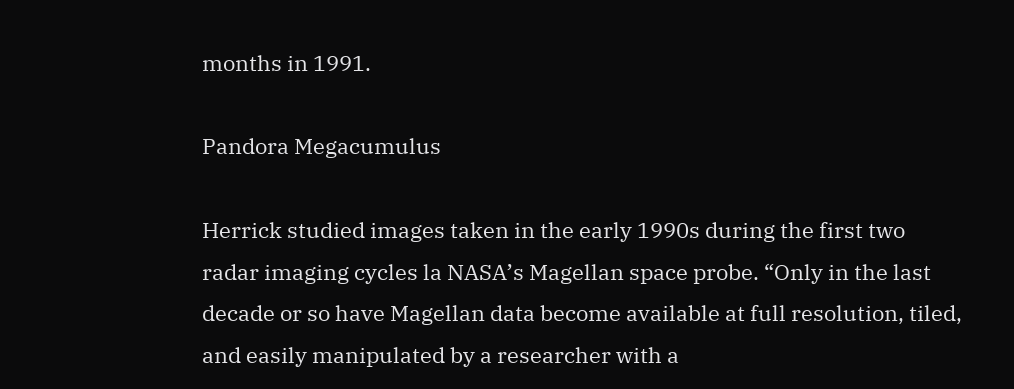months in 1991.

Pandora Megacumulus

Herrick studied images taken in the early 1990s during the first two radar imaging cycles la NASA’s Magellan space probe. “Only in the last decade or so have Magellan data become available at full resolution, tiled, and easily manipulated by a researcher with a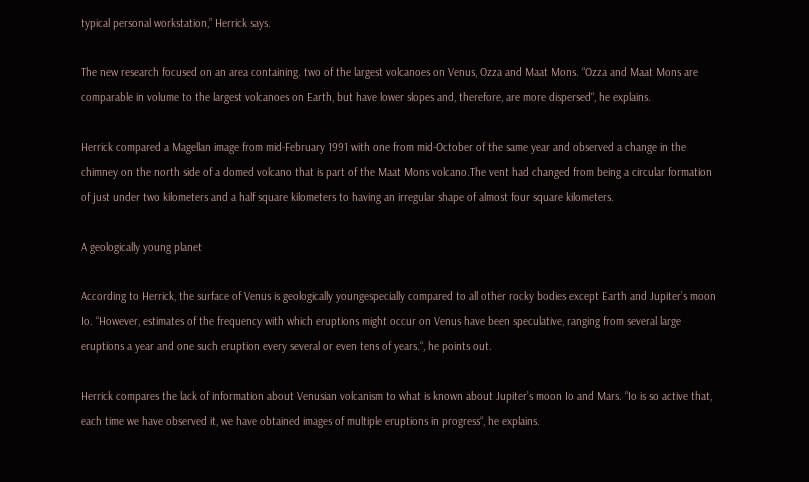typical personal workstation,” Herrick says.

The new research focused on an area containing. two of the largest volcanoes on Venus, Ozza and Maat Mons. “Ozza and Maat Mons are comparable in volume to the largest volcanoes on Earth, but have lower slopes and, therefore, are more dispersed“, he explains.

Herrick compared a Magellan image from mid-February 1991 with one from mid-October of the same year and observed a change in the chimney on the north side of a domed volcano that is part of the Maat Mons volcano.The vent had changed from being a circular formation of just under two kilometers and a half square kilometers to having an irregular shape of almost four square kilometers.

A geologically young planet

According to Herrick, the surface of Venus is geologically youngespecially compared to all other rocky bodies except Earth and Jupiter’s moon Io. “However, estimates of the frequency with which eruptions might occur on Venus have been speculative, ranging from several large eruptions a year and one such eruption every several or even tens of years.“, he points out.

Herrick compares the lack of information about Venusian volcanism to what is known about Jupiter’s moon Io and Mars. “Io is so active that, each time we have observed it, we have obtained images of multiple eruptions in progress“, he explains.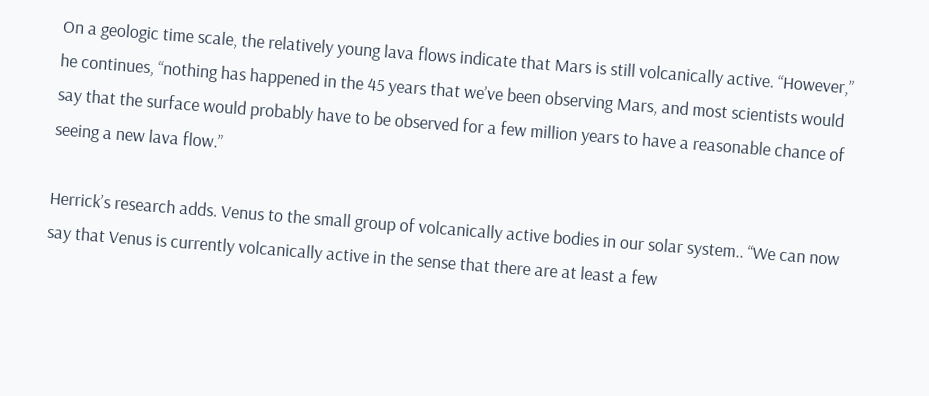On a geologic time scale, the relatively young lava flows indicate that Mars is still volcanically active. “However,” he continues, “nothing has happened in the 45 years that we’ve been observing Mars, and most scientists would say that the surface would probably have to be observed for a few million years to have a reasonable chance of seeing a new lava flow.”

Herrick’s research adds. Venus to the small group of volcanically active bodies in our solar system.. “We can now say that Venus is currently volcanically active in the sense that there are at least a few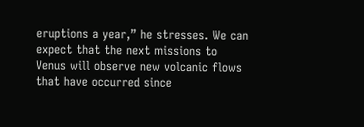eruptions a year,” he stresses. We can expect that the next missions to Venus will observe new volcanic flows that have occurred since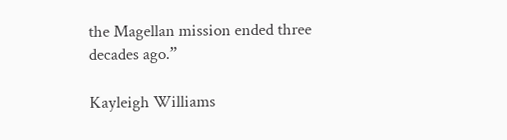the Magellan mission ended three decades ago.”

Kayleigh Williams